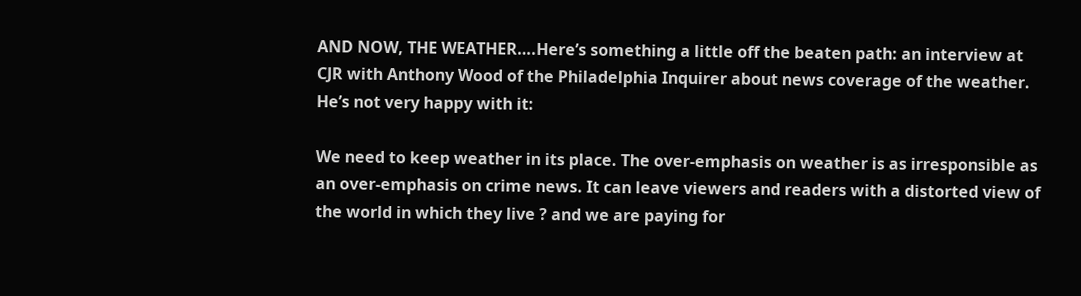AND NOW, THE WEATHER….Here’s something a little off the beaten path: an interview at CJR with Anthony Wood of the Philadelphia Inquirer about news coverage of the weather. He’s not very happy with it:

We need to keep weather in its place. The over-emphasis on weather is as irresponsible as an over-emphasis on crime news. It can leave viewers and readers with a distorted view of the world in which they live ? and we are paying for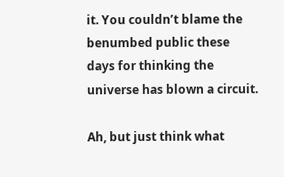it. You couldn’t blame the benumbed public these days for thinking the universe has blown a circuit.

Ah, but just think what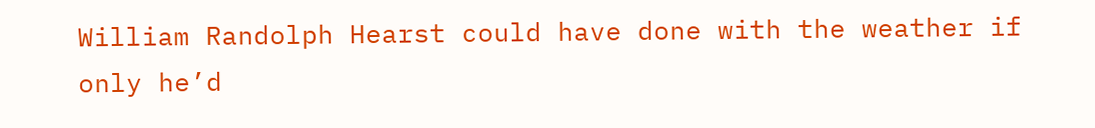William Randolph Hearst could have done with the weather if only he’d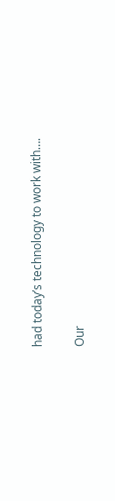had today’s technology to work with….

Our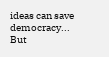ideas can save democracy... But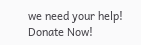we need your help! Donate Now!